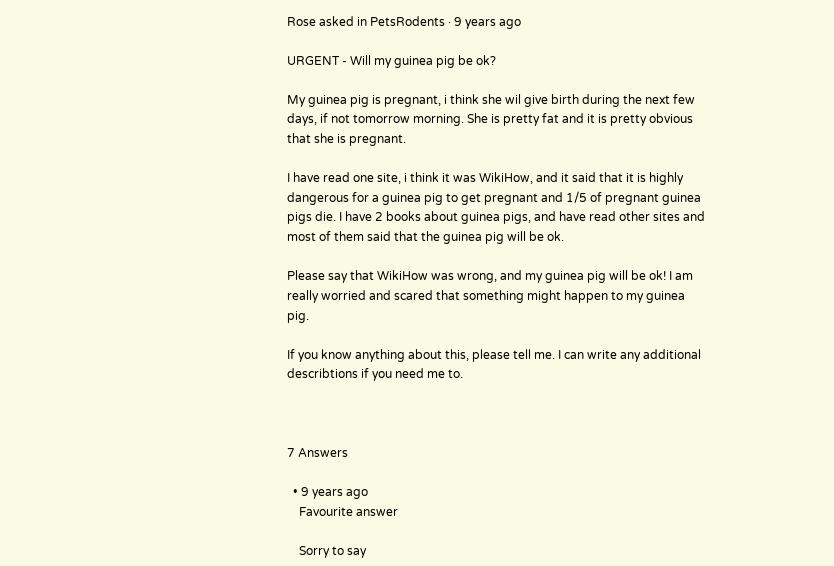Rose asked in PetsRodents · 9 years ago

URGENT - Will my guinea pig be ok?

My guinea pig is pregnant, i think she wil give birth during the next few days, if not tomorrow morning. She is pretty fat and it is pretty obvious that she is pregnant.

I have read one site, i think it was WikiHow, and it said that it is highly dangerous for a guinea pig to get pregnant and 1/5 of pregnant guinea pigs die. I have 2 books about guinea pigs, and have read other sites and most of them said that the guinea pig will be ok.

Please say that WikiHow was wrong, and my guinea pig will be ok! I am really worried and scared that something might happen to my guinea pig.

If you know anything about this, please tell me. I can write any additional describtions if you need me to.



7 Answers

  • 9 years ago
    Favourite answer

    Sorry to say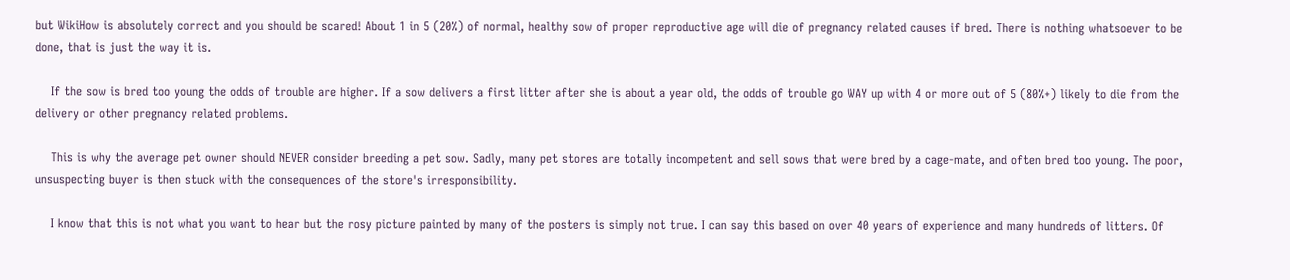but WikiHow is absolutely correct and you should be scared! About 1 in 5 (20%) of normal, healthy sow of proper reproductive age will die of pregnancy related causes if bred. There is nothing whatsoever to be done, that is just the way it is.

    If the sow is bred too young the odds of trouble are higher. If a sow delivers a first litter after she is about a year old, the odds of trouble go WAY up with 4 or more out of 5 (80%+) likely to die from the delivery or other pregnancy related problems.

    This is why the average pet owner should NEVER consider breeding a pet sow. Sadly, many pet stores are totally incompetent and sell sows that were bred by a cage-mate, and often bred too young. The poor, unsuspecting buyer is then stuck with the consequences of the store's irresponsibility.

    I know that this is not what you want to hear but the rosy picture painted by many of the posters is simply not true. I can say this based on over 40 years of experience and many hundreds of litters. Of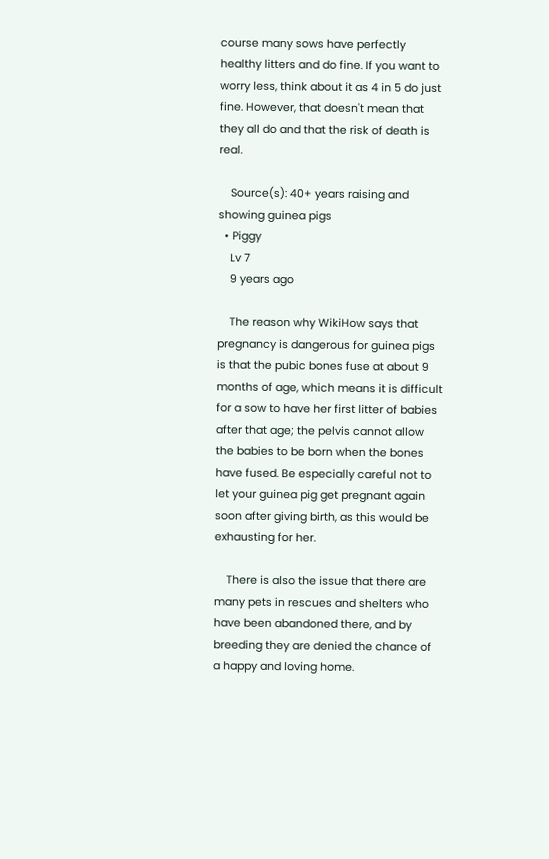course many sows have perfectly healthy litters and do fine. If you want to worry less, think about it as 4 in 5 do just fine. However, that doesn't mean that they all do and that the risk of death is real.

    Source(s): 40+ years raising and showing guinea pigs
  • Piggy
    Lv 7
    9 years ago

    The reason why WikiHow says that pregnancy is dangerous for guinea pigs is that the pubic bones fuse at about 9 months of age, which means it is difficult for a sow to have her first litter of babies after that age; the pelvis cannot allow the babies to be born when the bones have fused. Be especially careful not to let your guinea pig get pregnant again soon after giving birth, as this would be exhausting for her.

    There is also the issue that there are many pets in rescues and shelters who have been abandoned there, and by breeding they are denied the chance of a happy and loving home.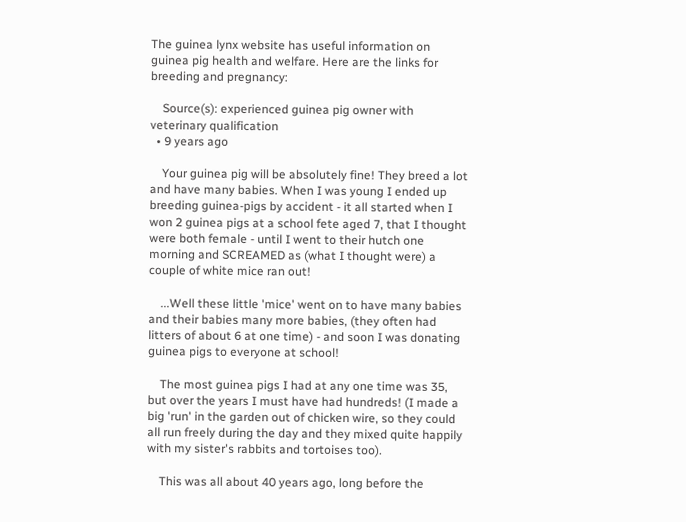The guinea lynx website has useful information on guinea pig health and welfare. Here are the links for breeding and pregnancy:

    Source(s): experienced guinea pig owner with veterinary qualification
  • 9 years ago

    Your guinea pig will be absolutely fine! They breed a lot and have many babies. When I was young I ended up breeding guinea-pigs by accident - it all started when I won 2 guinea pigs at a school fete aged 7, that I thought were both female - until I went to their hutch one morning and SCREAMED as (what I thought were) a couple of white mice ran out!

    ...Well these little 'mice' went on to have many babies and their babies many more babies, (they often had litters of about 6 at one time) - and soon I was donating guinea pigs to everyone at school!

    The most guinea pigs I had at any one time was 35, but over the years I must have had hundreds! (I made a big 'run' in the garden out of chicken wire, so they could all run freely during the day and they mixed quite happily with my sister's rabbits and tortoises too).

    This was all about 40 years ago, long before the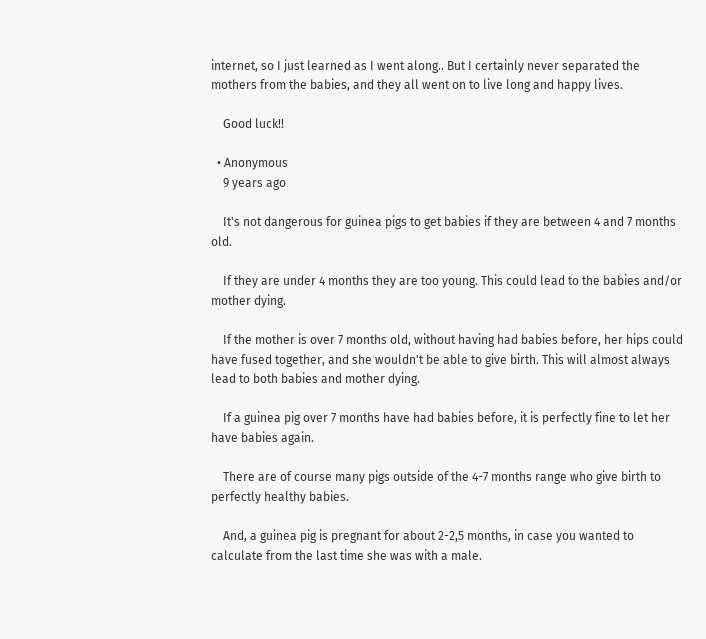internet, so I just learned as I went along.. But I certainly never separated the mothers from the babies, and they all went on to live long and happy lives.

    Good luck!!

  • Anonymous
    9 years ago

    It's not dangerous for guinea pigs to get babies if they are between 4 and 7 months old.

    If they are under 4 months they are too young. This could lead to the babies and/or mother dying.

    If the mother is over 7 months old, without having had babies before, her hips could have fused together, and she wouldn't be able to give birth. This will almost always lead to both babies and mother dying.

    If a guinea pig over 7 months have had babies before, it is perfectly fine to let her have babies again.

    There are of course many pigs outside of the 4-7 months range who give birth to perfectly healthy babies.

    And, a guinea pig is pregnant for about 2-2,5 months, in case you wanted to calculate from the last time she was with a male.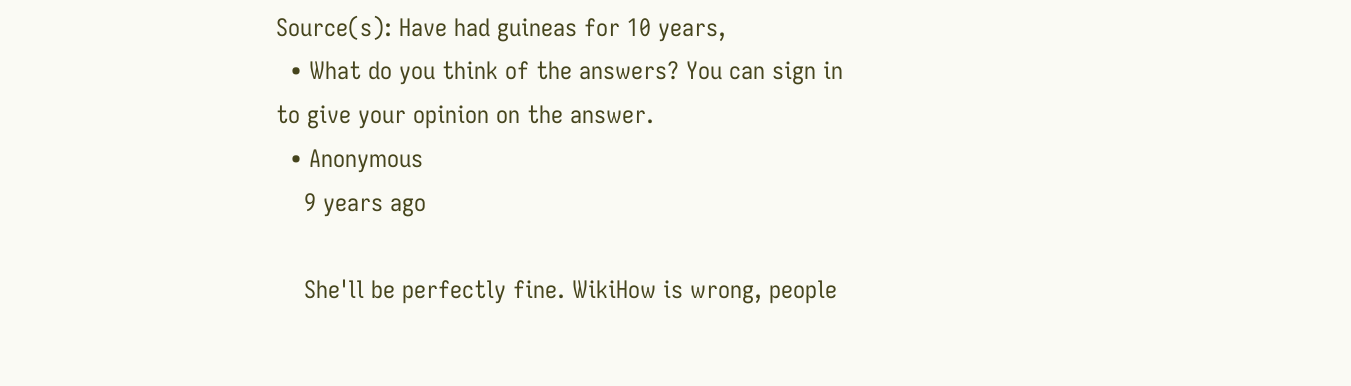Source(s): Have had guineas for 10 years,
  • What do you think of the answers? You can sign in to give your opinion on the answer.
  • Anonymous
    9 years ago

    She'll be perfectly fine. WikiHow is wrong, people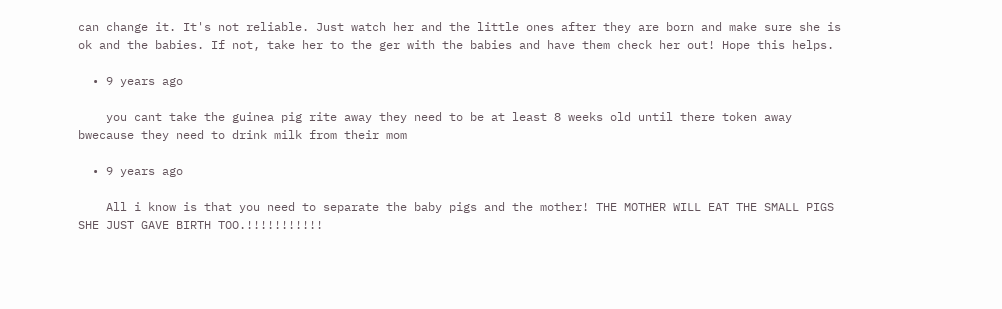can change it. It's not reliable. Just watch her and the little ones after they are born and make sure she is ok and the babies. If not, take her to the ger with the babies and have them check her out! Hope this helps.

  • 9 years ago

    you cant take the guinea pig rite away they need to be at least 8 weeks old until there token away bwecause they need to drink milk from their mom

  • 9 years ago

    All i know is that you need to separate the baby pigs and the mother! THE MOTHER WILL EAT THE SMALL PIGS SHE JUST GAVE BIRTH TOO.!!!!!!!!!!!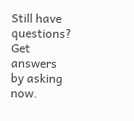Still have questions? Get answers by asking now.